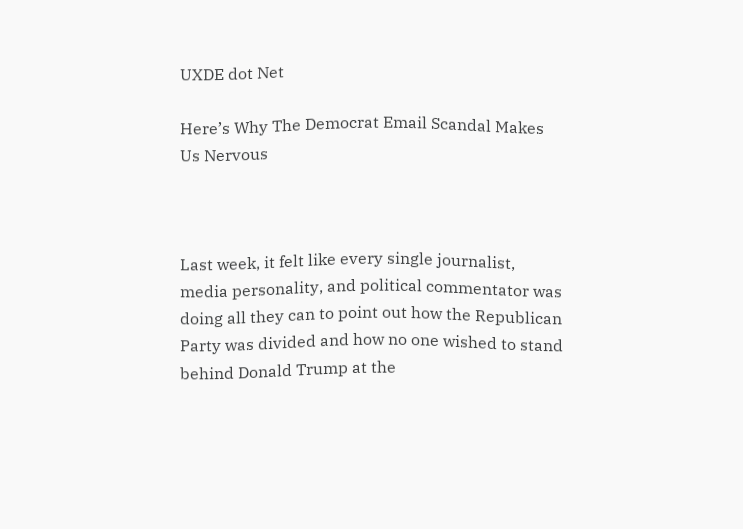UXDE dot Net

Here’s Why The Democrat Email Scandal Makes Us Nervous



Last week, it felt like every single journalist, media personality, and political commentator was doing all they can to point out how the Republican Party was divided and how no one wished to stand behind Donald Trump at the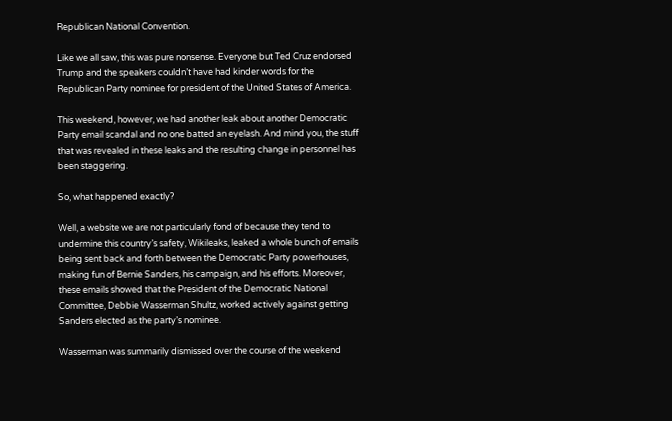Republican National Convention.

Like we all saw, this was pure nonsense. Everyone but Ted Cruz endorsed Trump and the speakers couldn’t have had kinder words for the Republican Party nominee for president of the United States of America.

This weekend, however, we had another leak about another Democratic Party email scandal and no one batted an eyelash. And mind you, the stuff that was revealed in these leaks and the resulting change in personnel has been staggering.

So, what happened exactly?

Well, a website we are not particularly fond of because they tend to undermine this country’s safety, Wikileaks, leaked a whole bunch of emails being sent back and forth between the Democratic Party powerhouses, making fun of Bernie Sanders, his campaign, and his efforts. Moreover, these emails showed that the President of the Democratic National Committee, Debbie Wasserman Shultz, worked actively against getting Sanders elected as the party’s nominee.

Wasserman was summarily dismissed over the course of the weekend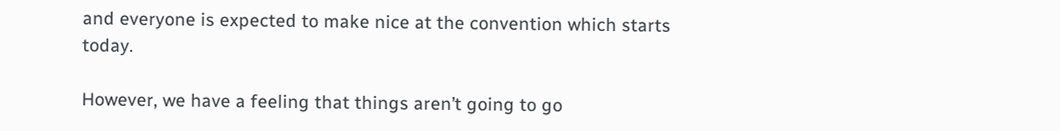and everyone is expected to make nice at the convention which starts today.

However, we have a feeling that things aren’t going to go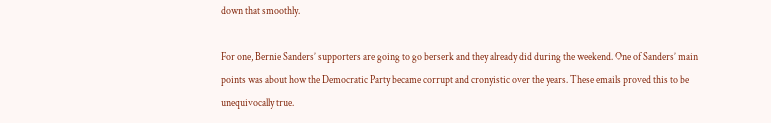down that smoothly.

For one, Bernie Sanders’ supporters are going to go berserk and they already did during the weekend. One of Sanders’ main points was about how the Democratic Party became corrupt and cronyistic over the years. These emails proved this to be unequivocally true.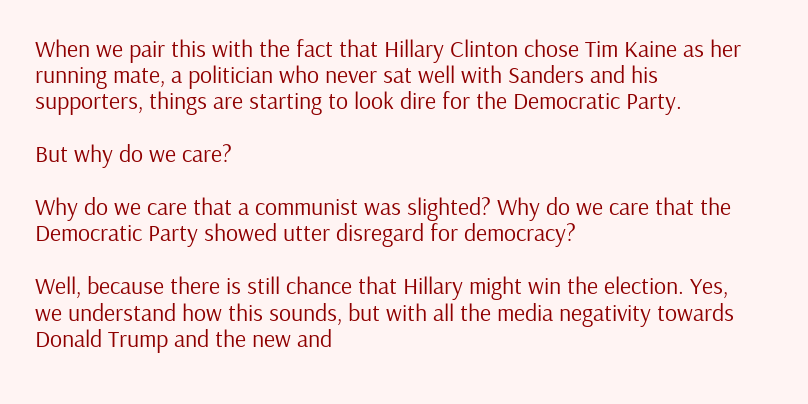When we pair this with the fact that Hillary Clinton chose Tim Kaine as her running mate, a politician who never sat well with Sanders and his supporters, things are starting to look dire for the Democratic Party.

But why do we care?

Why do we care that a communist was slighted? Why do we care that the Democratic Party showed utter disregard for democracy?

Well, because there is still chance that Hillary might win the election. Yes, we understand how this sounds, but with all the media negativity towards Donald Trump and the new and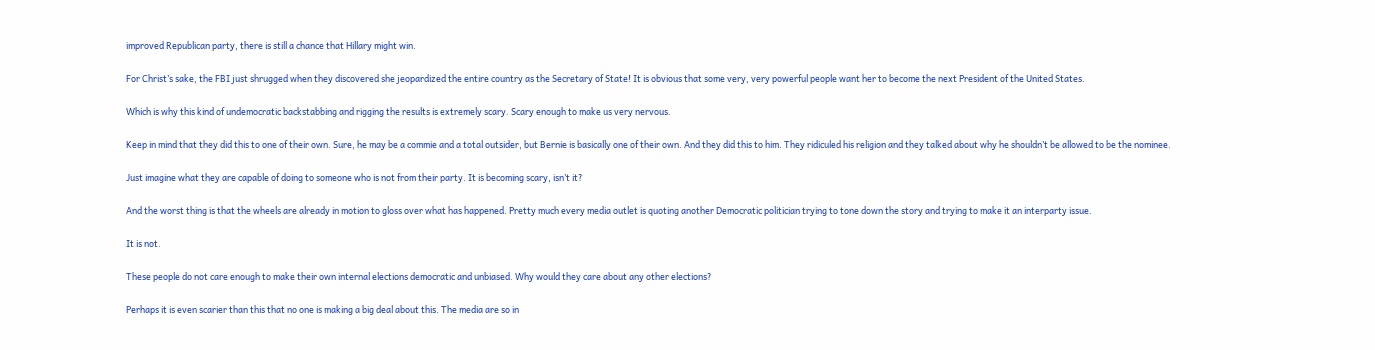improved Republican party, there is still a chance that Hillary might win.

For Christ’s sake, the FBI just shrugged when they discovered she jeopardized the entire country as the Secretary of State! It is obvious that some very, very powerful people want her to become the next President of the United States.

Which is why this kind of undemocratic backstabbing and rigging the results is extremely scary. Scary enough to make us very nervous.

Keep in mind that they did this to one of their own. Sure, he may be a commie and a total outsider, but Bernie is basically one of their own. And they did this to him. They ridiculed his religion and they talked about why he shouldn’t be allowed to be the nominee.

Just imagine what they are capable of doing to someone who is not from their party. It is becoming scary, isn’t it?

And the worst thing is that the wheels are already in motion to gloss over what has happened. Pretty much every media outlet is quoting another Democratic politician trying to tone down the story and trying to make it an interparty issue.

It is not.

These people do not care enough to make their own internal elections democratic and unbiased. Why would they care about any other elections?

Perhaps it is even scarier than this that no one is making a big deal about this. The media are so in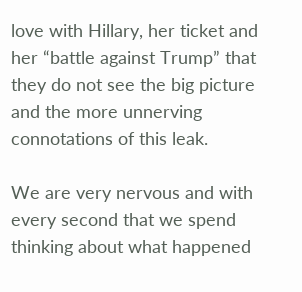love with Hillary, her ticket and her “battle against Trump” that they do not see the big picture and the more unnerving connotations of this leak.

We are very nervous and with every second that we spend thinking about what happened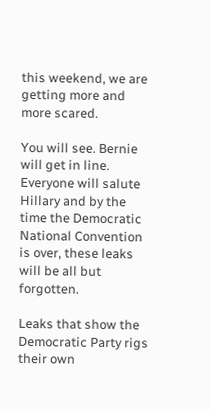this weekend, we are getting more and more scared.

You will see. Bernie will get in line. Everyone will salute Hillary and by the time the Democratic National Convention is over, these leaks will be all but forgotten.

Leaks that show the Democratic Party rigs their own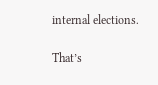internal elections.

That’s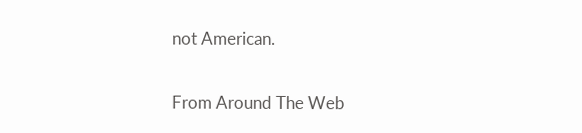not American.

From Around The Web